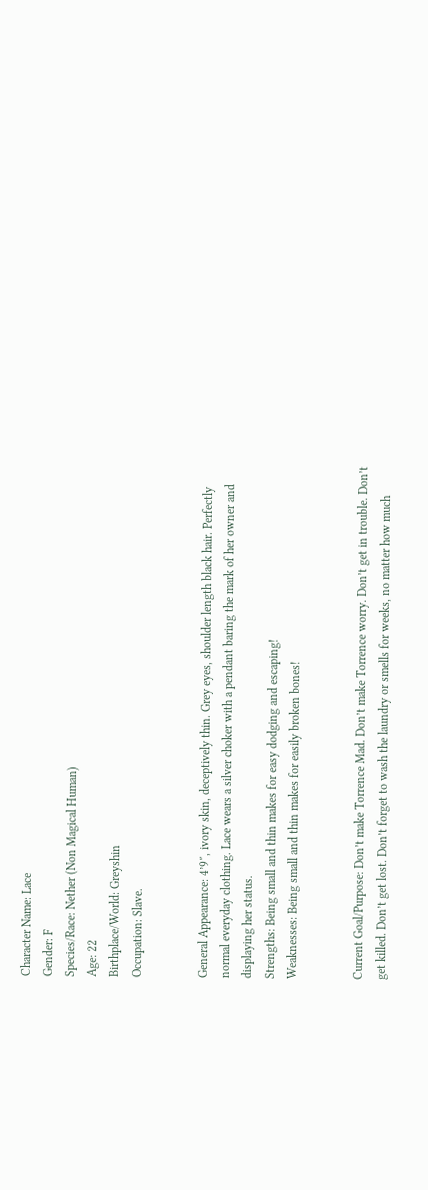Character Name: Lace
Gender: F
Species/Race: Nether (Non Magical Human)
Age: 22
Birthplace/World: Greyshin
Occupation: Slave.


General Appearance: 4’9″, ivory skin, deceptively thin. Grey eyes, shoulder length black hair. Perfectly normal everyday clothing. Lace wears a silver choker with a pendant baring the mark of her owner and displaying her status.
Strengths: Being small and thin makes for easy dodging and escaping!
Weaknesses: Being small and thin makes for easily broken bones!


Current Goal/Purpose: Don’t make Torrence Mad. Don’t make Torrence worry. Don’t get in trouble. Don’t get killed. Don’t get lost. Don’t forget to wash the laundry or smells for weeks, no matter how much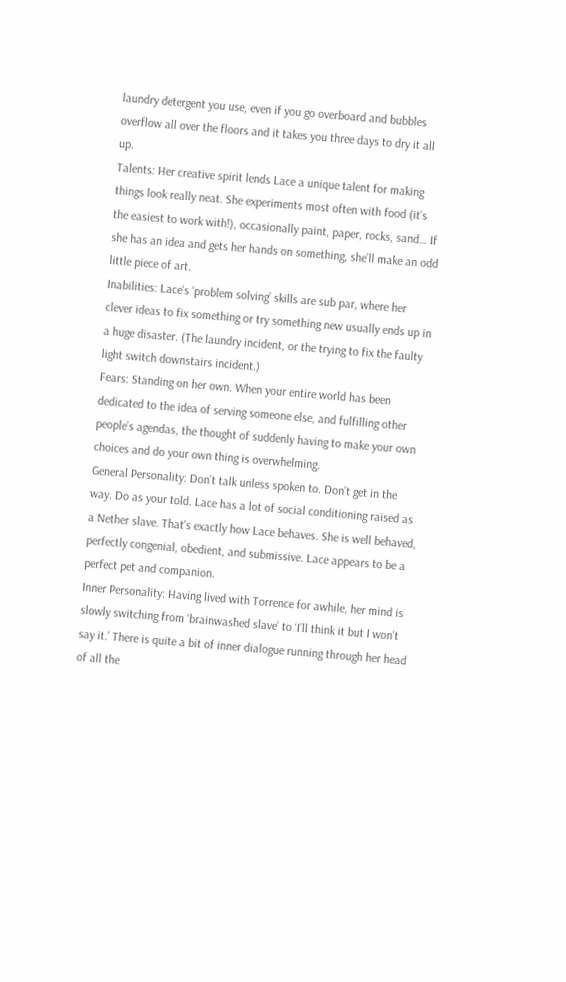laundry detergent you use, even if you go overboard and bubbles overflow all over the floors and it takes you three days to dry it all up.
Talents: Her creative spirit lends Lace a unique talent for making things look really neat. She experiments most often with food (it’s the easiest to work with!), occasionally paint, paper, rocks, sand… If she has an idea and gets her hands on something, she’ll make an odd little piece of art.
Inabilities: Lace’s ‘problem solving’ skills are sub par, where her clever ideas to fix something or try something new usually ends up in a huge disaster. (The laundry incident, or the trying to fix the faulty light switch downstairs incident.)
Fears: Standing on her own. When your entire world has been dedicated to the idea of serving someone else, and fulfilling other people’s agendas, the thought of suddenly having to make your own choices and do your own thing is overwhelming.
General Personality: Don’t talk unless spoken to. Don’t get in the way. Do as your told. Lace has a lot of social conditioning raised as a Nether slave. That’s exactly how Lace behaves. She is well behaved, perfectly congenial, obedient, and submissive. Lace appears to be a perfect pet and companion.
Inner Personality: Having lived with Torrence for awhile, her mind is slowly switching from ‘brainwashed slave’ to ‘I’ll think it but I won’t say it.’ There is quite a bit of inner dialogue running through her head of all the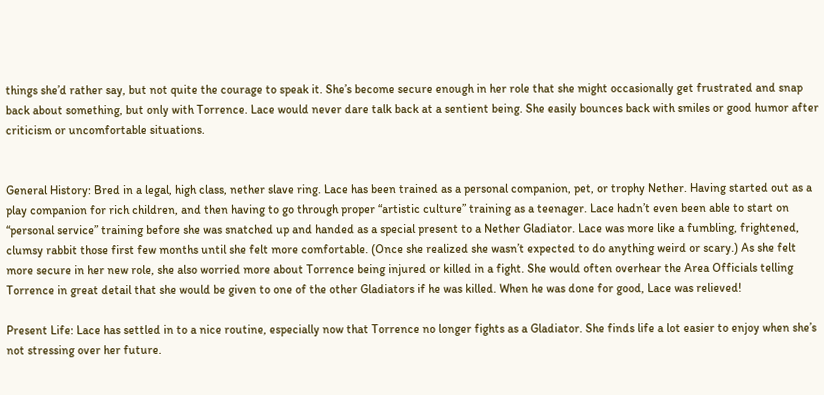things she’d rather say, but not quite the courage to speak it. She’s become secure enough in her role that she might occasionally get frustrated and snap back about something, but only with Torrence. Lace would never dare talk back at a sentient being. She easily bounces back with smiles or good humor after criticism or uncomfortable situations.


General History: Bred in a legal, high class, nether slave ring. Lace has been trained as a personal companion, pet, or trophy Nether. Having started out as a play companion for rich children, and then having to go through proper “artistic culture” training as a teenager. Lace hadn’t even been able to start on “personal service” training before she was snatched up and handed as a special present to a Nether Gladiator. Lace was more like a fumbling, frightened, clumsy rabbit those first few months until she felt more comfortable. (Once she realized she wasn’t expected to do anything weird or scary.) As she felt more secure in her new role, she also worried more about Torrence being injured or killed in a fight. She would often overhear the Area Officials telling Torrence in great detail that she would be given to one of the other Gladiators if he was killed. When he was done for good, Lace was relieved!

Present Life: Lace has settled in to a nice routine, especially now that Torrence no longer fights as a Gladiator. She finds life a lot easier to enjoy when she’s not stressing over her future.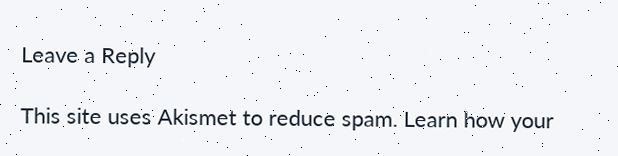Leave a Reply

This site uses Akismet to reduce spam. Learn how your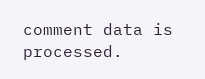comment data is processed.